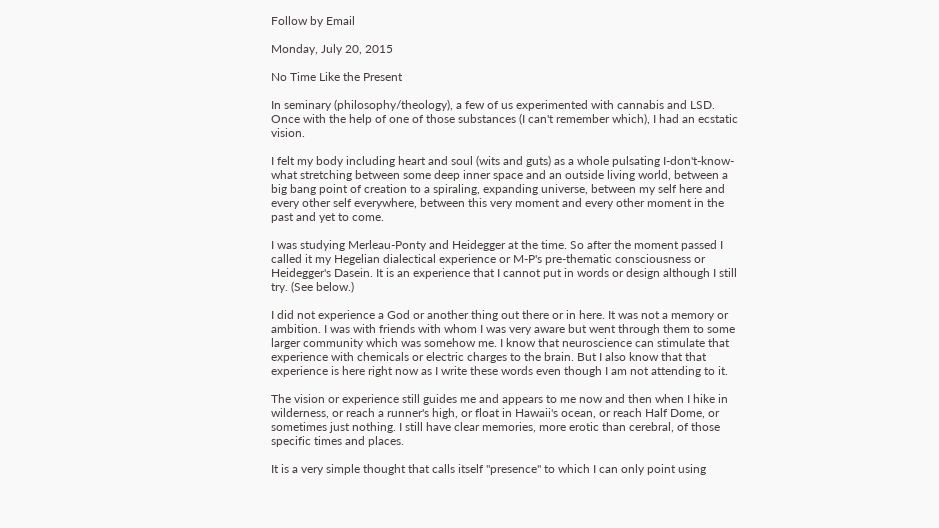Follow by Email

Monday, July 20, 2015

No Time Like the Present

In seminary (philosophy/theology), a few of us experimented with cannabis and LSD. Once with the help of one of those substances (I can't remember which), I had an ecstatic vision.

I felt my body including heart and soul (wits and guts) as a whole pulsating I-don't-know-what stretching between some deep inner space and an outside living world, between a big bang point of creation to a spiraling, expanding universe, between my self here and every other self everywhere, between this very moment and every other moment in the past and yet to come.

I was studying Merleau-Ponty and Heidegger at the time. So after the moment passed I called it my Hegelian dialectical experience or M-P's pre-thematic consciousness or Heidegger's Dasein. It is an experience that I cannot put in words or design although I still try. (See below.)

I did not experience a God or another thing out there or in here. It was not a memory or ambition. I was with friends with whom I was very aware but went through them to some larger community which was somehow me. I know that neuroscience can stimulate that experience with chemicals or electric charges to the brain. But I also know that that experience is here right now as I write these words even though I am not attending to it.

The vision or experience still guides me and appears to me now and then when I hike in wilderness, or reach a runner's high, or float in Hawaii's ocean, or reach Half Dome, or sometimes just nothing. I still have clear memories, more erotic than cerebral, of those specific times and places.

It is a very simple thought that calls itself "presence" to which I can only point using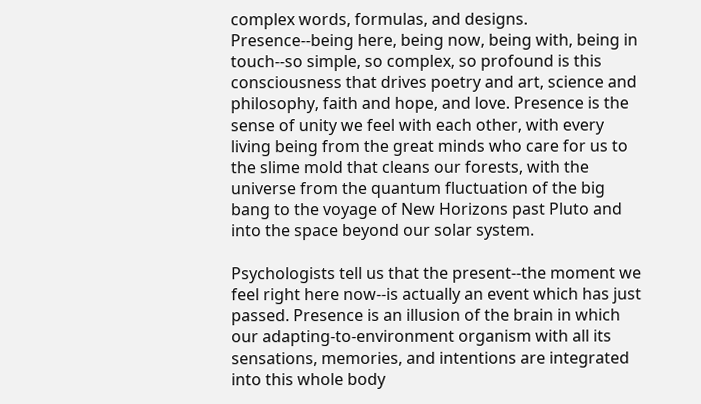complex words, formulas, and designs. Presence--being here, being now, being with, being in touch--so simple, so complex, so profound is this consciousness that drives poetry and art, science and philosophy, faith and hope, and love. Presence is the sense of unity we feel with each other, with every living being from the great minds who care for us to the slime mold that cleans our forests, with the universe from the quantum fluctuation of the big bang to the voyage of New Horizons past Pluto and into the space beyond our solar system.

Psychologists tell us that the present--the moment we feel right here now--is actually an event which has just passed. Presence is an illusion of the brain in which our adapting-to-environment organism with all its sensations, memories, and intentions are integrated into this whole body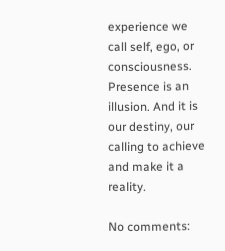experience we call self, ego, or consciousness. Presence is an illusion. And it is our destiny, our calling to achieve and make it a reality.

No comments: